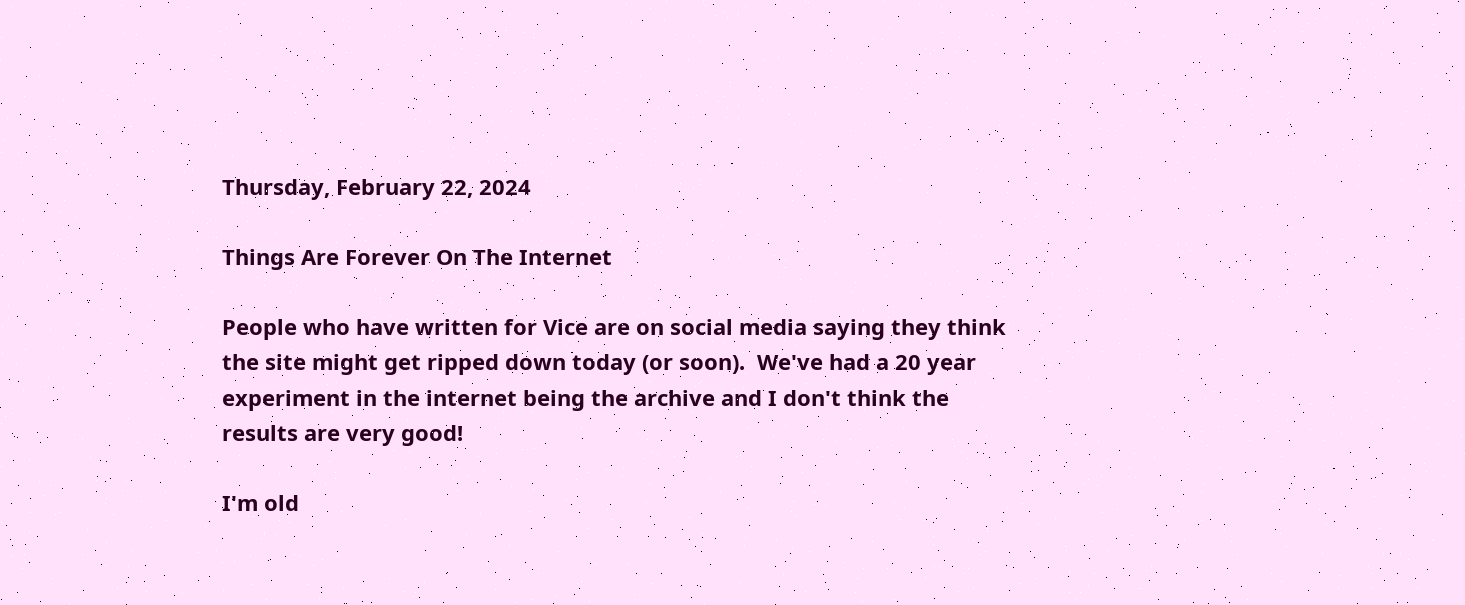Thursday, February 22, 2024

Things Are Forever On The Internet

People who have written for Vice are on social media saying they think the site might get ripped down today (or soon).  We've had a 20 year experiment in the internet being the archive and I don't think the results are very good!

I'm old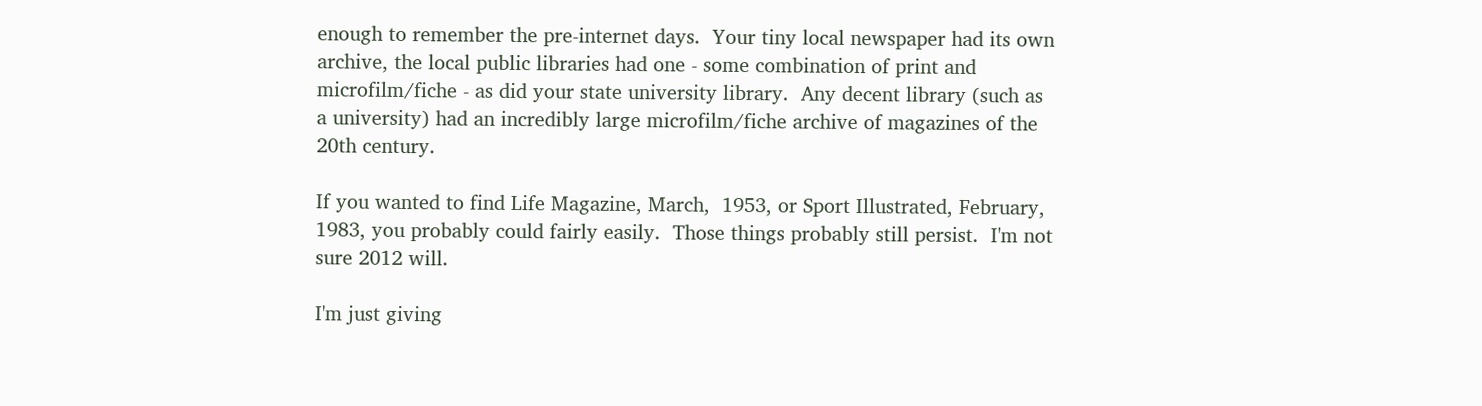enough to remember the pre-internet days.  Your tiny local newspaper had its own archive, the local public libraries had one - some combination of print and microfilm/fiche - as did your state university library.  Any decent library (such as a university) had an incredibly large microfilm/fiche archive of magazines of the 20th century.

If you wanted to find Life Magazine, March,  1953, or Sport Illustrated, February, 1983, you probably could fairly easily.  Those things probably still persist.  I'm not sure 2012 will.

I'm just giving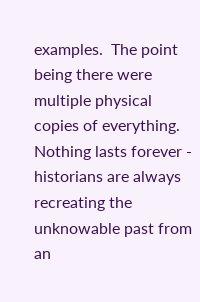examples.  The point being there were multiple physical copies of everything. Nothing lasts forever - historians are always recreating the unknowable past from an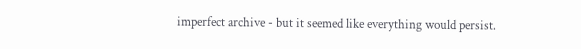imperfect archive - but it seemed like everything would persist.